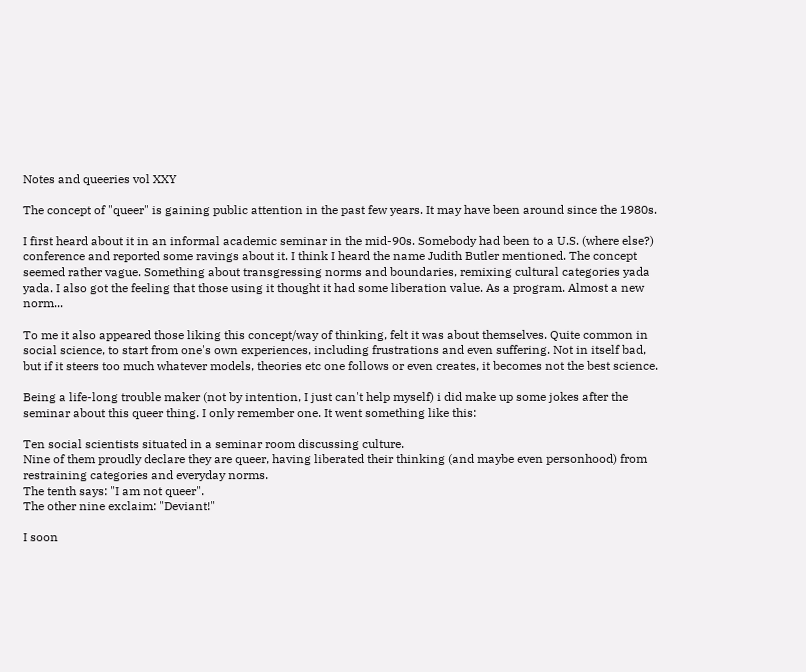Notes and queeries vol XXY

The concept of "queer" is gaining public attention in the past few years. It may have been around since the 1980s.

I first heard about it in an informal academic seminar in the mid-90s. Somebody had been to a U.S. (where else?) conference and reported some ravings about it. I think I heard the name Judith Butler mentioned. The concept seemed rather vague. Something about transgressing norms and boundaries, remixing cultural categories yada yada. I also got the feeling that those using it thought it had some liberation value. As a program. Almost a new norm...

To me it also appeared those liking this concept/way of thinking, felt it was about themselves. Quite common in social science, to start from one's own experiences, including frustrations and even suffering. Not in itself bad, but if it steers too much whatever models, theories etc one follows or even creates, it becomes not the best science.

Being a life-long trouble maker (not by intention, I just can't help myself) i did make up some jokes after the seminar about this queer thing. I only remember one. It went something like this:

Ten social scientists situated in a seminar room discussing culture.
Nine of them proudly declare they are queer, having liberated their thinking (and maybe even personhood) from restraining categories and everyday norms.
The tenth says: "I am not queer".
The other nine exclaim: "Deviant!"

I soon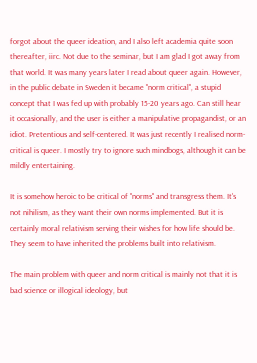forgot about the queer ideation, and I also left academia quite soon thereafter, iirc. Not due to the seminar, but I am glad I got away from that world. It was many years later I read about queer again. However, in the public debate in Sweden it became "norm critical", a stupid concept that I was fed up with probably 15-20 years ago. Can still hear it occasionally, and the user is either a manipulative propagandist, or an idiot. Pretentious and self-centered. It was just recently I realised norm-critical is queer. I mostly try to ignore such mindbogs, although it can be mildly entertaining.

It is somehow heroic to be critical of "norms" and transgress them. It's not nihilism, as they want their own norms implemented. But it is certainly moral relativism serving their wishes for how life should be. They seem to have inherited the problems built into relativism.

The main problem with queer and norm critical is mainly not that it is bad science or illogical ideology, but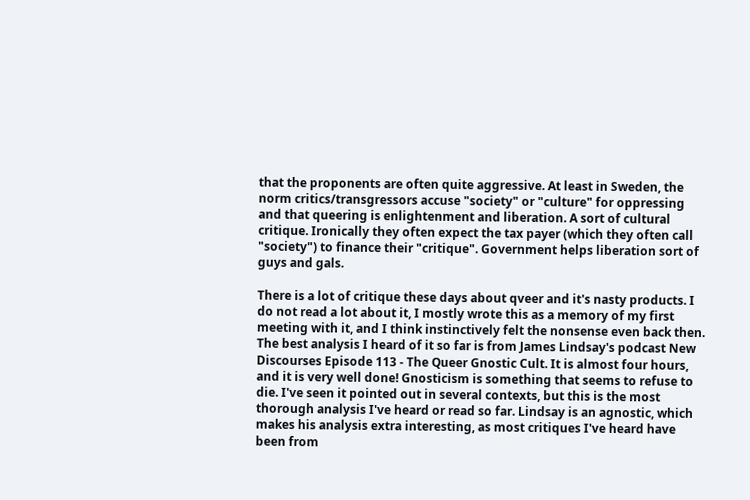that the proponents are often quite aggressive. At least in Sweden, the norm critics/transgressors accuse "society" or "culture" for oppressing and that queering is enlightenment and liberation. A sort of cultural critique. Ironically they often expect the tax payer (which they often call "society") to finance their "critique". Government helps liberation sort of guys and gals.

There is a lot of critique these days about qveer and it's nasty products. I do not read a lot about it, I mostly wrote this as a memory of my first meeting with it, and I think instinctively felt the nonsense even back then. The best analysis I heard of it so far is from James Lindsay's podcast New Discourses Episode 113 - The Queer Gnostic Cult. It is almost four hours, and it is very well done! Gnosticism is something that seems to refuse to die. I've seen it pointed out in several contexts, but this is the most thorough analysis I've heard or read so far. Lindsay is an agnostic, which makes his analysis extra interesting, as most critiques I've heard have been from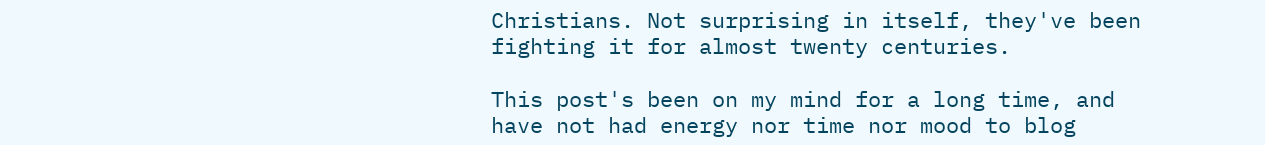Christians. Not surprising in itself, they've been fighting it for almost twenty centuries.

This post's been on my mind for a long time, and have not had energy nor time nor mood to blog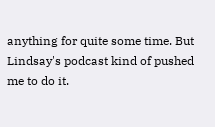anything for quite some time. But Lindsay's podcast kind of pushed me to do it.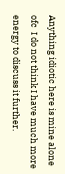Anything idiotic here is mine alone ofc  I do not think I have much more energy to discuss it further.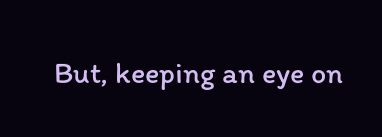But, keeping an eye on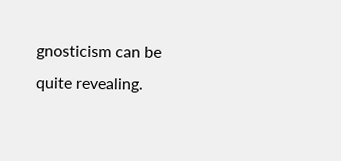gnosticism can be quite revealing.